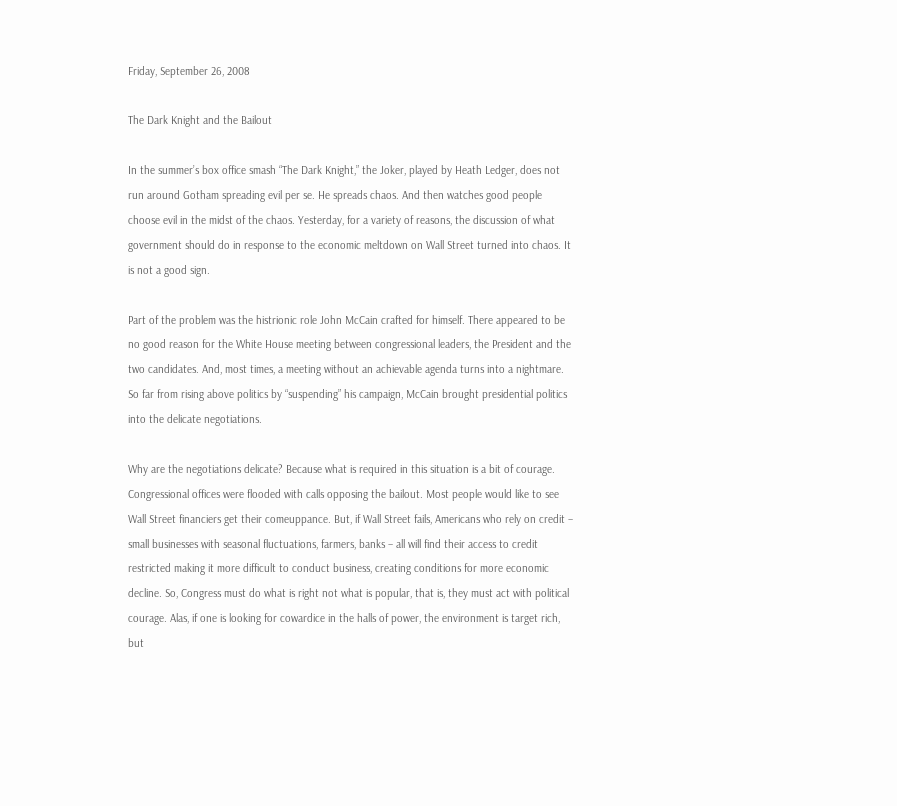Friday, September 26, 2008

The Dark Knight and the Bailout

In the summer’s box office smash “The Dark Knight,” the Joker, played by Heath Ledger, does not run around Gotham spreading evil per se. He spreads chaos. And then watches good people choose evil in the midst of the chaos. Yesterday, for a variety of reasons, the discussion of what government should do in response to the economic meltdown on Wall Street turned into chaos. It is not a good sign.

Part of the problem was the histrionic role John McCain crafted for himself. There appeared to be no good reason for the White House meeting between congressional leaders, the President and the two candidates. And, most times, a meeting without an achievable agenda turns into a nightmare. So far from rising above politics by “suspending” his campaign, McCain brought presidential politics into the delicate negotiations.

Why are the negotiations delicate? Because what is required in this situation is a bit of courage. Congressional offices were flooded with calls opposing the bailout. Most people would like to see Wall Street financiers get their comeuppance. But, if Wall Street fails, Americans who rely on credit – small businesses with seasonal fluctuations, farmers, banks – all will find their access to credit restricted making it more difficult to conduct business, creating conditions for more economic decline. So, Congress must do what is right not what is popular, that is, they must act with political courage. Alas, if one is looking for cowardice in the halls of power, the environment is target rich, but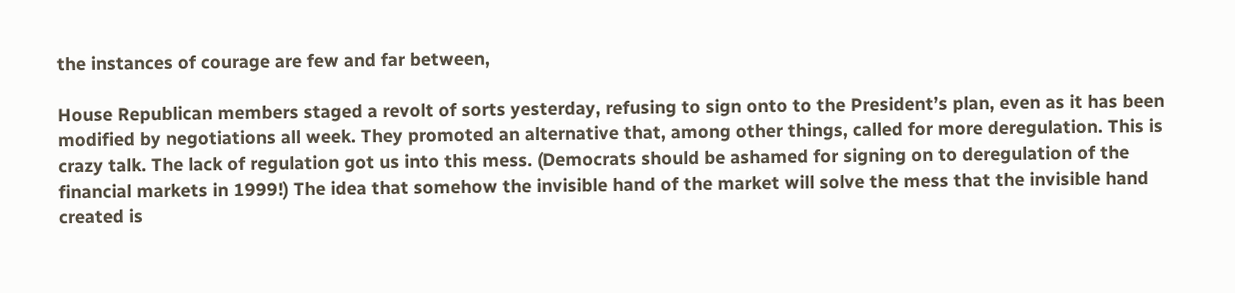the instances of courage are few and far between,

House Republican members staged a revolt of sorts yesterday, refusing to sign onto to the President’s plan, even as it has been modified by negotiations all week. They promoted an alternative that, among other things, called for more deregulation. This is crazy talk. The lack of regulation got us into this mess. (Democrats should be ashamed for signing on to deregulation of the financial markets in 1999!) The idea that somehow the invisible hand of the market will solve the mess that the invisible hand created is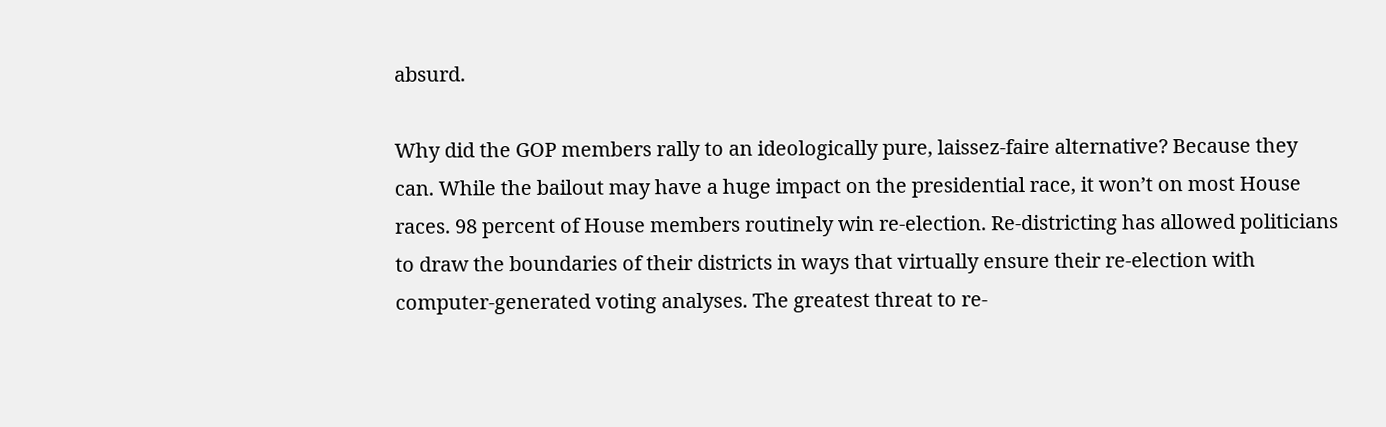absurd.

Why did the GOP members rally to an ideologically pure, laissez-faire alternative? Because they can. While the bailout may have a huge impact on the presidential race, it won’t on most House races. 98 percent of House members routinely win re-election. Re-districting has allowed politicians to draw the boundaries of their districts in ways that virtually ensure their re-election with computer-generated voting analyses. The greatest threat to re-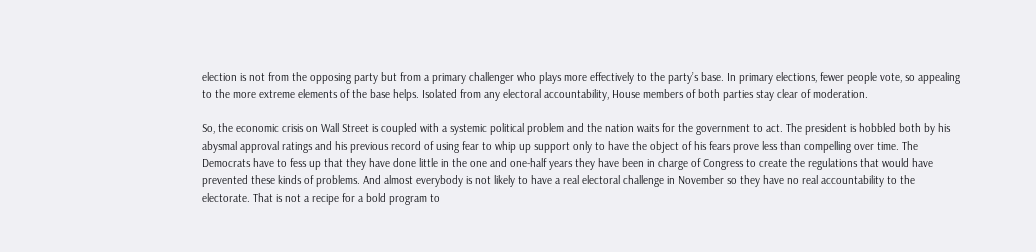election is not from the opposing party but from a primary challenger who plays more effectively to the party’s base. In primary elections, fewer people vote, so appealing to the more extreme elements of the base helps. Isolated from any electoral accountability, House members of both parties stay clear of moderation.

So, the economic crisis on Wall Street is coupled with a systemic political problem and the nation waits for the government to act. The president is hobbled both by his abysmal approval ratings and his previous record of using fear to whip up support only to have the object of his fears prove less than compelling over time. The Democrats have to fess up that they have done little in the one and one-half years they have been in charge of Congress to create the regulations that would have prevented these kinds of problems. And almost everybody is not likely to have a real electoral challenge in November so they have no real accountability to the electorate. That is not a recipe for a bold program to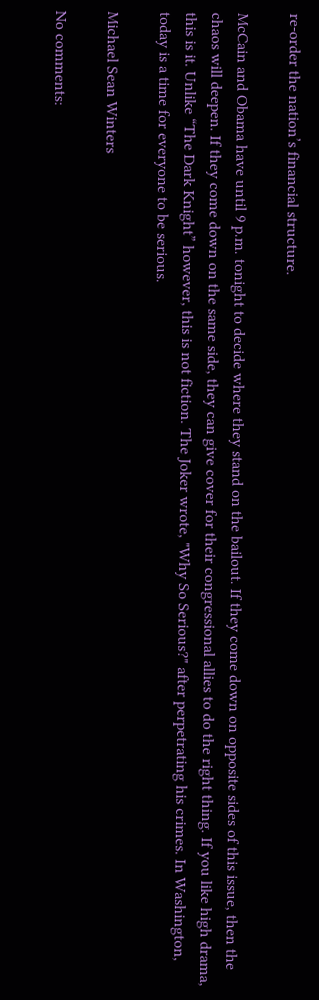re-order the nation’s financial structure.

McCain and Obama have until 9 p.m. tonight to decide where they stand on the bailout. If they come down on opposite sides of this issue, then the chaos will deepen. If they come down on the same side, they can give cover for their congressional allies to do the right thing. If you like high drama, this is it. Unlike “The Dark Knight” however, this is not fiction. The Joker wrote, "Why So Serious?" after perpetrating his crimes. In Washington, today is a time for everyone to be serious.

Michael Sean Winters

No comments: